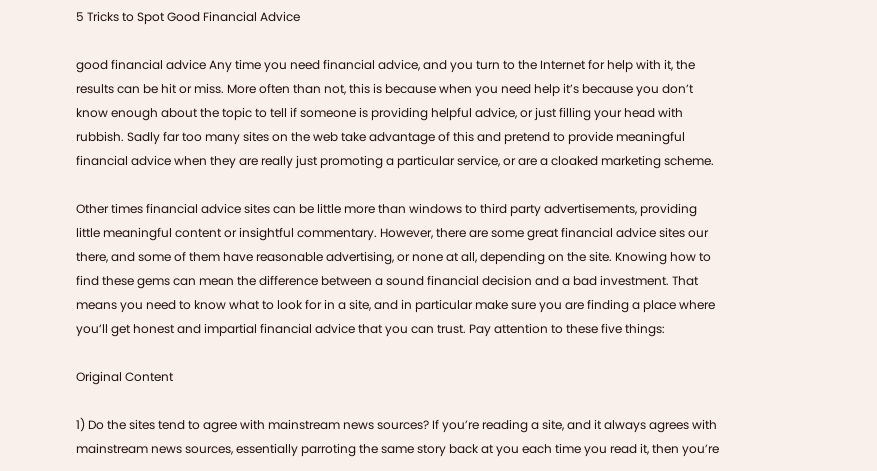5 Tricks to Spot Good Financial Advice

good financial advice Any time you need financial advice, and you turn to the Internet for help with it, the results can be hit or miss. More often than not, this is because when you need help it’s because you don’t know enough about the topic to tell if someone is providing helpful advice, or just filling your head with rubbish. Sadly far too many sites on the web take advantage of this and pretend to provide meaningful financial advice when they are really just promoting a particular service, or are a cloaked marketing scheme.

Other times financial advice sites can be little more than windows to third party advertisements, providing little meaningful content or insightful commentary. However, there are some great financial advice sites our there, and some of them have reasonable advertising, or none at all, depending on the site. Knowing how to find these gems can mean the difference between a sound financial decision and a bad investment. That means you need to know what to look for in a site, and in particular make sure you are finding a place where you’ll get honest and impartial financial advice that you can trust. Pay attention to these five things:

Original Content

1) Do the sites tend to agree with mainstream news sources? If you’re reading a site, and it always agrees with mainstream news sources, essentially parroting the same story back at you each time you read it, then you’re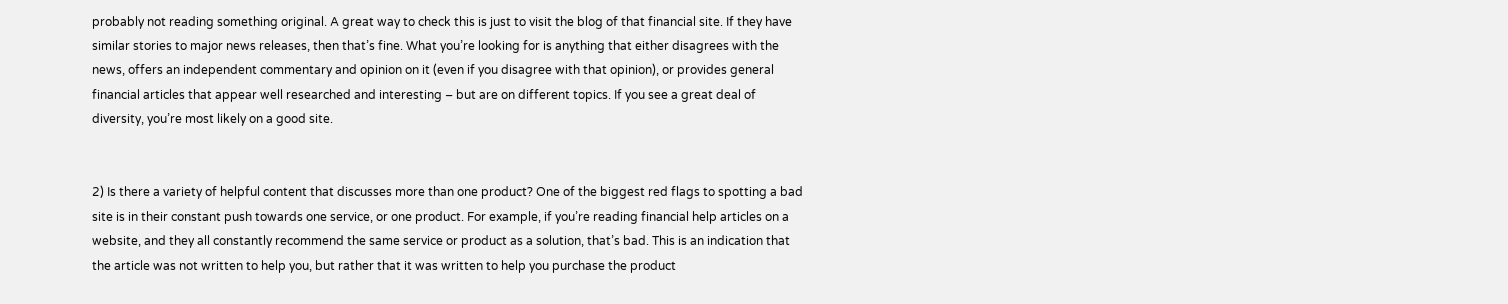probably not reading something original. A great way to check this is just to visit the blog of that financial site. If they have similar stories to major news releases, then that’s fine. What you’re looking for is anything that either disagrees with the news, offers an independent commentary and opinion on it (even if you disagree with that opinion), or provides general financial articles that appear well researched and interesting – but are on different topics. If you see a great deal of diversity, you’re most likely on a good site.


2) Is there a variety of helpful content that discusses more than one product? One of the biggest red flags to spotting a bad site is in their constant push towards one service, or one product. For example, if you’re reading financial help articles on a website, and they all constantly recommend the same service or product as a solution, that’s bad. This is an indication that the article was not written to help you, but rather that it was written to help you purchase the product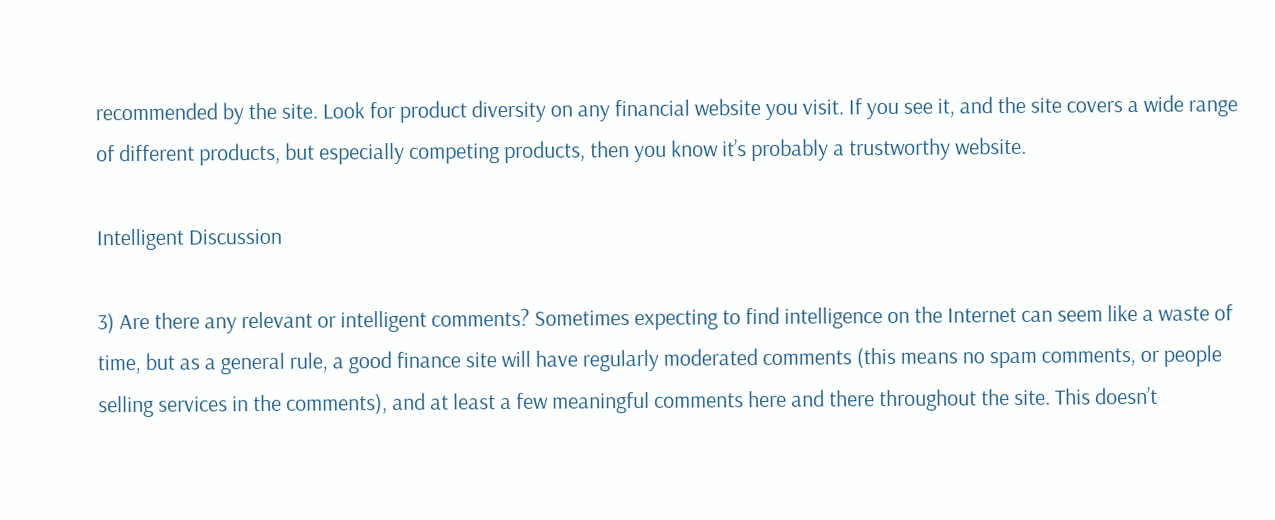recommended by the site. Look for product diversity on any financial website you visit. If you see it, and the site covers a wide range of different products, but especially competing products, then you know it’s probably a trustworthy website.

Intelligent Discussion

3) Are there any relevant or intelligent comments? Sometimes expecting to find intelligence on the Internet can seem like a waste of time, but as a general rule, a good finance site will have regularly moderated comments (this means no spam comments, or people selling services in the comments), and at least a few meaningful comments here and there throughout the site. This doesn’t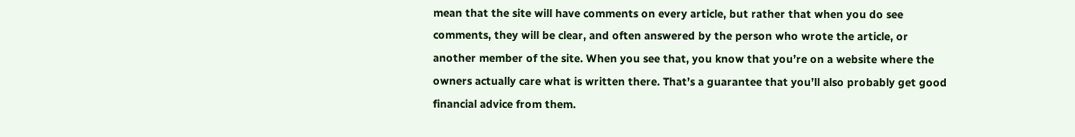mean that the site will have comments on every article, but rather that when you do see comments, they will be clear, and often answered by the person who wrote the article, or another member of the site. When you see that, you know that you’re on a website where the owners actually care what is written there. That’s a guarantee that you’ll also probably get good financial advice from them.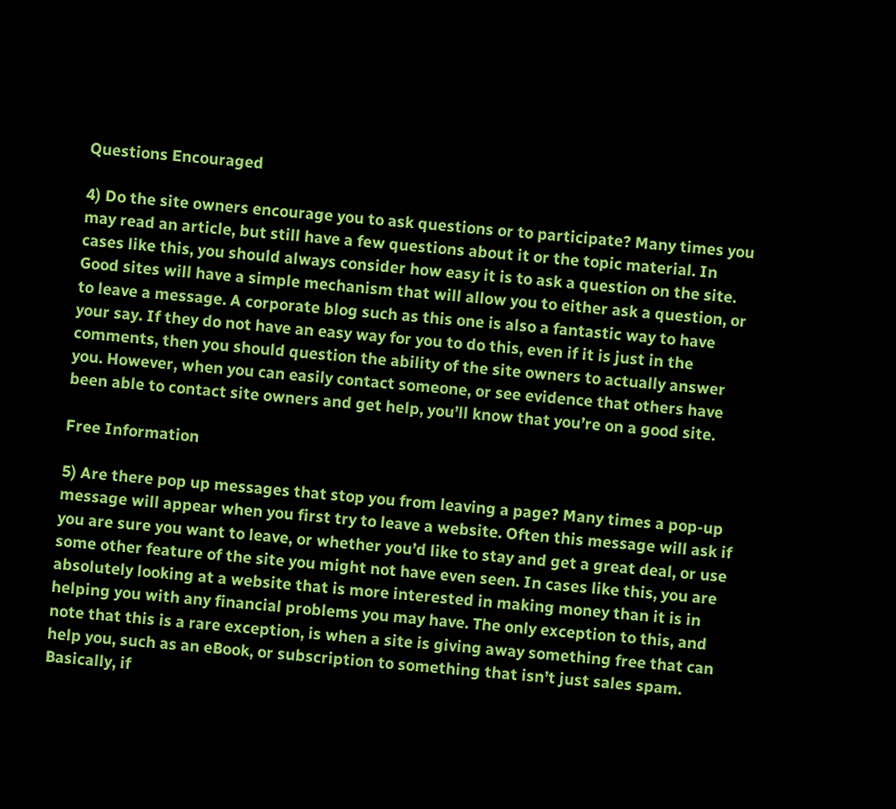Questions Encouraged

4) Do the site owners encourage you to ask questions or to participate? Many times you may read an article, but still have a few questions about it or the topic material. In cases like this, you should always consider how easy it is to ask a question on the site. Good sites will have a simple mechanism that will allow you to either ask a question, or to leave a message. A corporate blog such as this one is also a fantastic way to have your say. If they do not have an easy way for you to do this, even if it is just in the comments, then you should question the ability of the site owners to actually answer you. However, when you can easily contact someone, or see evidence that others have been able to contact site owners and get help, you’ll know that you’re on a good site.

Free Information

5) Are there pop up messages that stop you from leaving a page? Many times a pop-up message will appear when you first try to leave a website. Often this message will ask if you are sure you want to leave, or whether you’d like to stay and get a great deal, or use some other feature of the site you might not have even seen. In cases like this, you are absolutely looking at a website that is more interested in making money than it is in helping you with any financial problems you may have. The only exception to this, and note that this is a rare exception, is when a site is giving away something free that can help you, such as an eBook, or subscription to something that isn’t just sales spam. Basically, if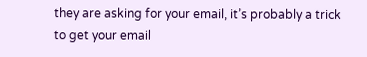they are asking for your email, it’s probably a trick to get your email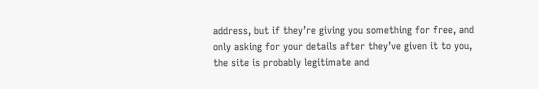address, but if they’re giving you something for free, and only asking for your details after they’ve given it to you, the site is probably legitimate and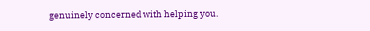genuinely concerned with helping you.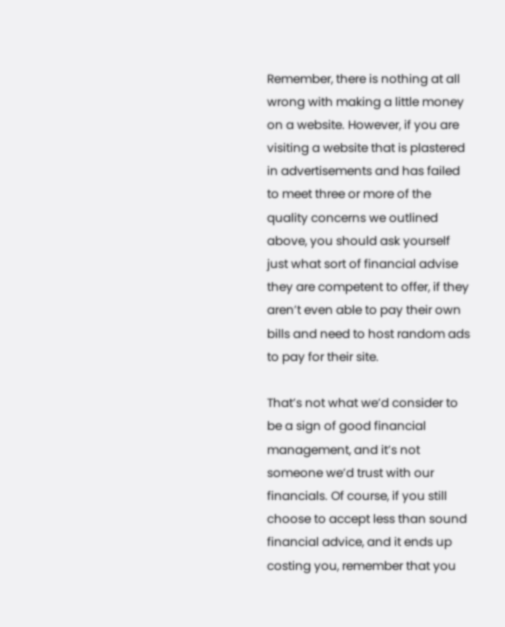Remember, there is nothing at all wrong with making a little money on a website. However, if you are visiting a website that is plastered in advertisements and has failed to meet three or more of the quality concerns we outlined above, you should ask yourself just what sort of financial advise they are competent to offer, if they aren’t even able to pay their own bills and need to host random ads to pay for their site.

That’s not what we’d consider to be a sign of good financial management, and it’s not someone we’d trust with our financials. Of course, if you still choose to accept less than sound financial advice, and it ends up costing you, remember that you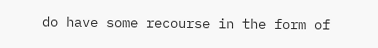do have some recourse in the form of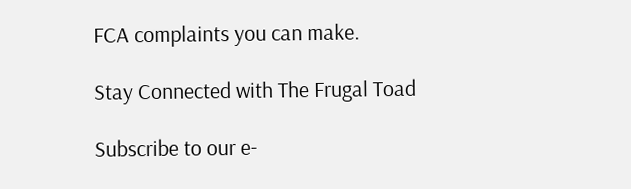FCA complaints you can make.

Stay Connected with The Frugal Toad

Subscribe to our e-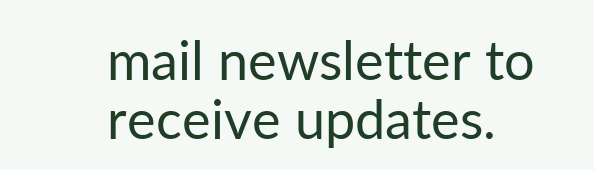mail newsletter to receive updates.